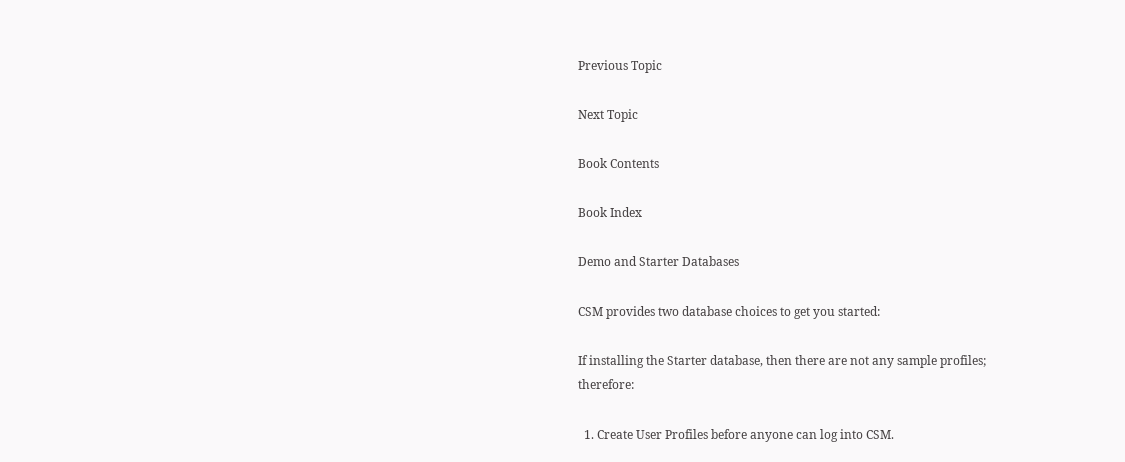Previous Topic

Next Topic

Book Contents

Book Index

Demo and Starter Databases

CSM provides two database choices to get you started:

If installing the Starter database, then there are not any sample profiles; therefore:

  1. Create User Profiles before anyone can log into CSM.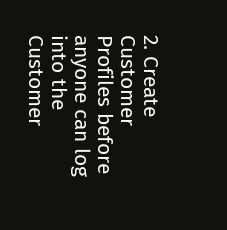2. Create Customer Profiles before anyone can log into the Customer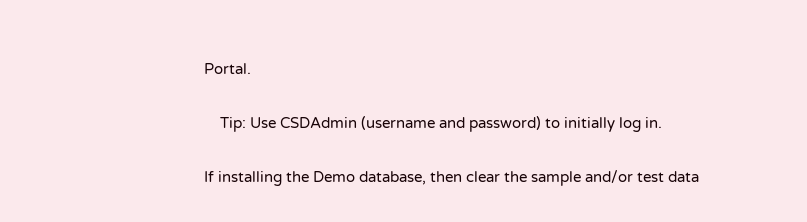Portal.

    Tip: Use CSDAdmin (username and password) to initially log in.

If installing the Demo database, then clear the sample and/or test data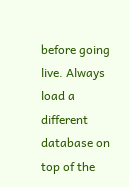before going live. Always load a different database on top of the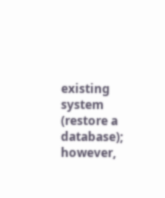existing system (restore a database); however,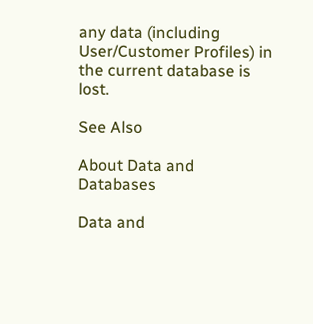any data (including User/Customer Profiles) in the current database is lost.

See Also

About Data and Databases

Data and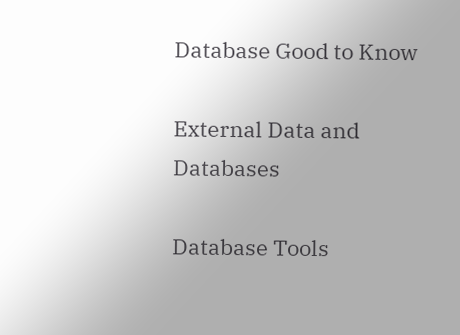Database Good to Know

External Data and Databases

Database Tools